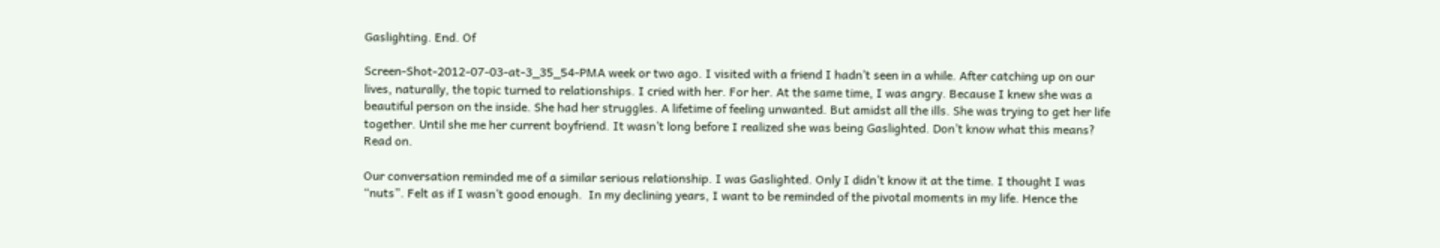Gaslighting. End. Of

Screen-Shot-2012-07-03-at-3_35_54-PMA week or two ago. I visited with a friend I hadn’t seen in a while. After catching up on our lives, naturally, the topic turned to relationships. I cried with her. For her. At the same time, I was angry. Because I knew she was a beautiful person on the inside. She had her struggles. A lifetime of feeling unwanted. But amidst all the ills. She was trying to get her life together. Until she me her current boyfriend. It wasn’t long before I realized she was being Gaslighted. Don’t know what this means? Read on.

Our conversation reminded me of a similar serious relationship. I was Gaslighted. Only I didn’t know it at the time. I thought I was “nuts”. Felt as if I wasn’t good enough.  In my declining years, I want to be reminded of the pivotal moments in my life. Hence the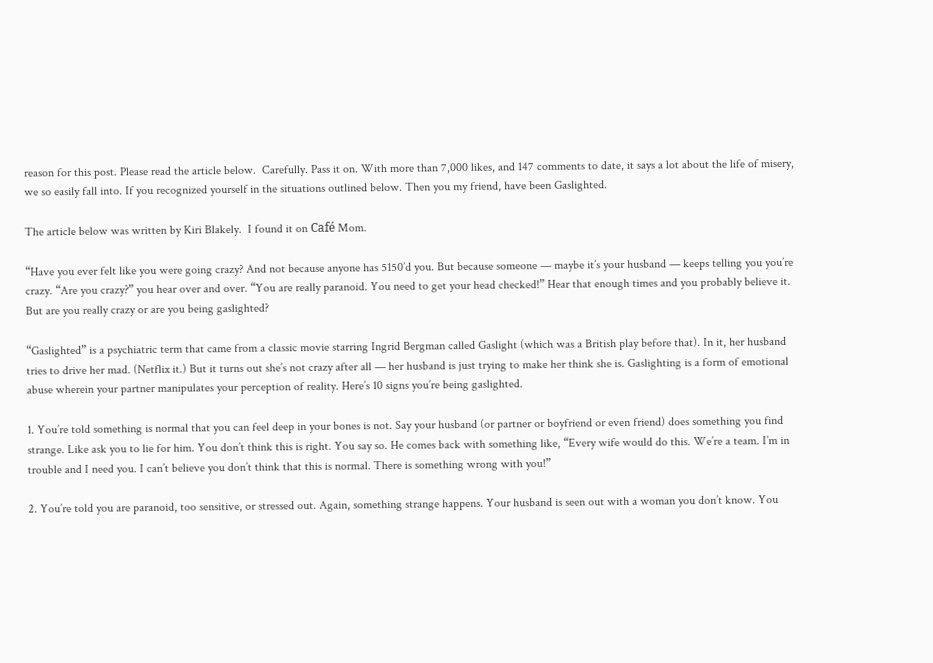reason for this post. Please read the article below.  Carefully. Pass it on. With more than 7,000 likes, and 147 comments to date, it says a lot about the life of misery, we so easily fall into. If you recognized yourself in the situations outlined below. Then you my friend, have been Gaslighted.

The article below was written by Kiri Blakely.  I found it on Café Mom.

“Have you ever felt like you were going crazy? And not because anyone has 5150’d you. But because someone — maybe it’s your husband — keeps telling you you’re crazy. “Are you crazy?” you hear over and over. “You are really paranoid. You need to get your head checked!” Hear that enough times and you probably believe it. But are you really crazy or are you being gaslighted?

“Gaslighted” is a psychiatric term that came from a classic movie starring Ingrid Bergman called Gaslight (which was a British play before that). In it, her husband tries to drive her mad. (Netflix it.) But it turns out she’s not crazy after all — her husband is just trying to make her think she is. Gaslighting is a form of emotional abuse wherein your partner manipulates your perception of reality. Here’s 10 signs you’re being gaslighted.

1. You’re told something is normal that you can feel deep in your bones is not. Say your husband (or partner or boyfriend or even friend) does something you find strange. Like ask you to lie for him. You don’t think this is right. You say so. He comes back with something like, “Every wife would do this. We’re a team. I’m in trouble and I need you. I can’t believe you don’t think that this is normal. There is something wrong with you!”

2. You’re told you are paranoid, too sensitive, or stressed out. Again, something strange happens. Your husband is seen out with a woman you don’t know. You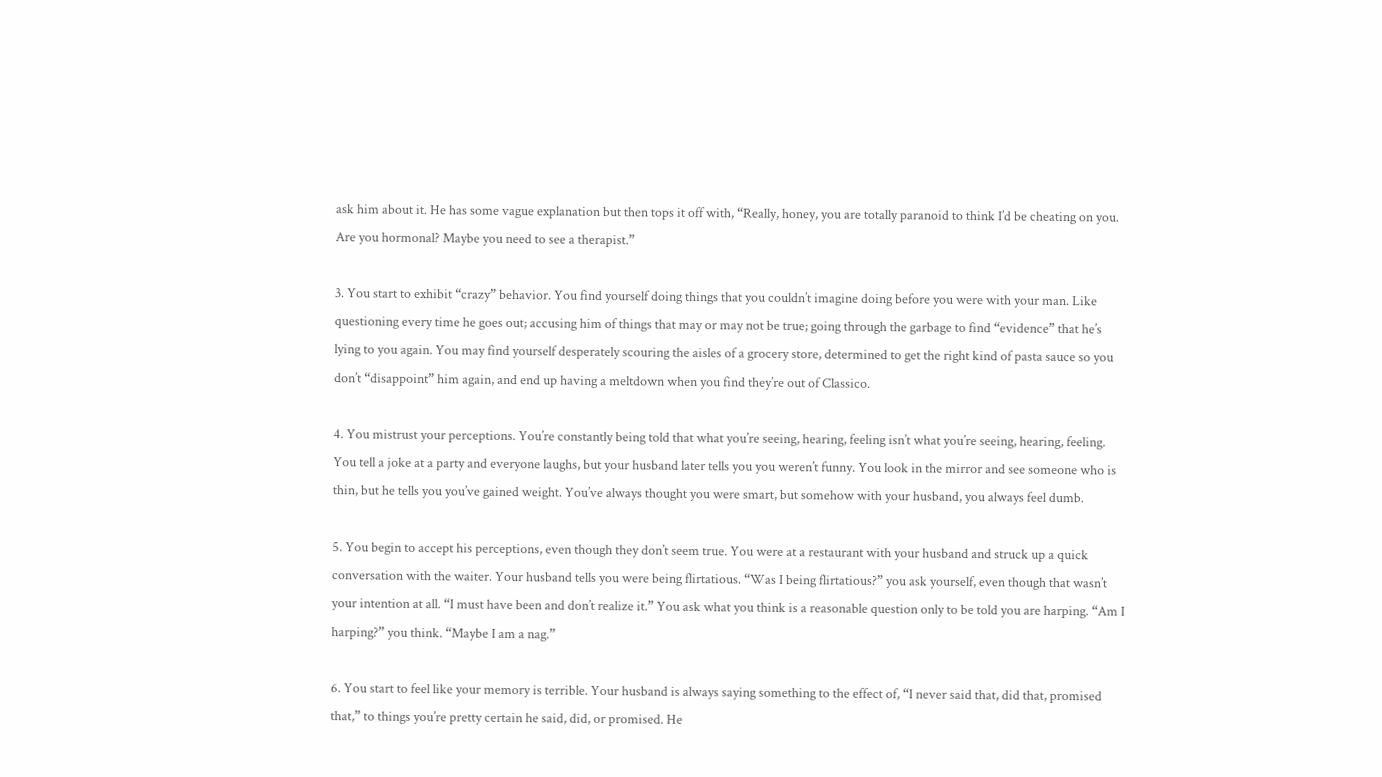ask him about it. He has some vague explanation but then tops it off with, “Really, honey, you are totally paranoid to think I’d be cheating on you. Are you hormonal? Maybe you need to see a therapist.”

3. You start to exhibit “crazy” behavior. You find yourself doing things that you couldn’t imagine doing before you were with your man. Like questioning every time he goes out; accusing him of things that may or may not be true; going through the garbage to find “evidence” that he’s lying to you again. You may find yourself desperately scouring the aisles of a grocery store, determined to get the right kind of pasta sauce so you don’t “disappoint” him again, and end up having a meltdown when you find they’re out of Classico.

4. You mistrust your perceptions. You’re constantly being told that what you’re seeing, hearing, feeling isn’t what you’re seeing, hearing, feeling. You tell a joke at a party and everyone laughs, but your husband later tells you you weren’t funny. You look in the mirror and see someone who is thin, but he tells you you’ve gained weight. You’ve always thought you were smart, but somehow with your husband, you always feel dumb.

5. You begin to accept his perceptions, even though they don’t seem true. You were at a restaurant with your husband and struck up a quick conversation with the waiter. Your husband tells you were being flirtatious. “Was I being flirtatious?” you ask yourself, even though that wasn’t your intention at all. “I must have been and don’t realize it.” You ask what you think is a reasonable question only to be told you are harping. “Am I harping?” you think. “Maybe I am a nag.”

6. You start to feel like your memory is terrible. Your husband is always saying something to the effect of, “I never said that, did that, promised that,” to things you’re pretty certain he said, did, or promised. He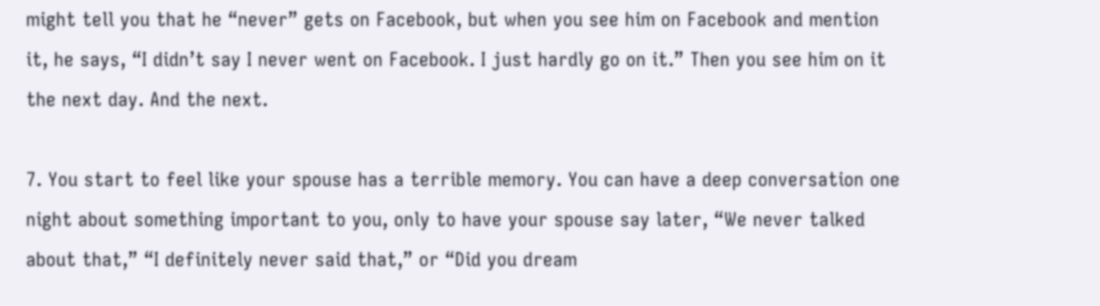might tell you that he “never” gets on Facebook, but when you see him on Facebook and mention it, he says, “I didn’t say I never went on Facebook. I just hardly go on it.” Then you see him on it the next day. And the next.

7. You start to feel like your spouse has a terrible memory. You can have a deep conversation one night about something important to you, only to have your spouse say later, “We never talked about that,” “I definitely never said that,” or “Did you dream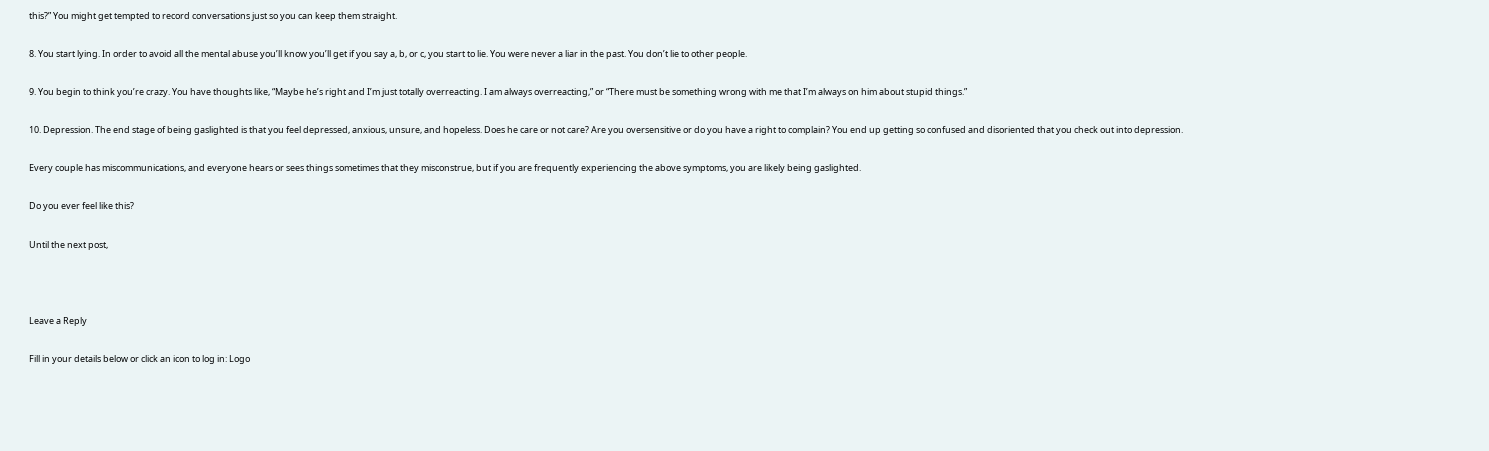this?” You might get tempted to record conversations just so you can keep them straight.

8. You start lying. In order to avoid all the mental abuse you’ll know you’ll get if you say a, b, or c, you start to lie. You were never a liar in the past. You don’t lie to other people.

9. You begin to think you’re crazy. You have thoughts like, “Maybe he’s right and I’m just totally overreacting. I am always overreacting,” or “There must be something wrong with me that I’m always on him about stupid things.”

10. Depression. The end stage of being gaslighted is that you feel depressed, anxious, unsure, and hopeless. Does he care or not care? Are you oversensitive or do you have a right to complain? You end up getting so confused and disoriented that you check out into depression.

Every couple has miscommunications, and everyone hears or sees things sometimes that they misconstrue, but if you are frequently experiencing the above symptoms, you are likely being gaslighted.

Do you ever feel like this?

Until the next post,



Leave a Reply

Fill in your details below or click an icon to log in: Logo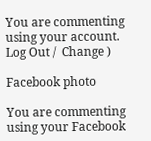You are commenting using your account. Log Out /  Change )

Facebook photo

You are commenting using your Facebook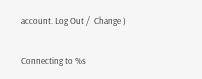account. Log Out /  Change )

Connecting to %s